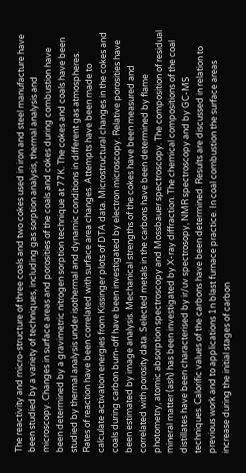The reactivity and micro-structure of three coals and two cokes used in iron and steel manufacture have been studied by a variety of techniques, including gas sorption analysis, thermal analysis and microscopy. Changes in surface areas and porosities of the coals and cokes during combustion have been determined by a gravimetric nitrogen sorption technique at 77K. The cokes and coals have been studied by thermal analysis under isothermal and dynamic conditions in different gas atmospheres. Rates of reaction have been correlated with surface area changes. Attempts have been made to calculate activation energies from Kissinger plots of DTA data. Microstructural changes in the cokes and coals during carbon burn-off have been investigated by electron microscopy. Relative porosities have been estimated by image analysis. Mechanical strengths of the cokes have been measured and correlated with porosity data. Selected metals in the carbons have been determined by flame photometry, atomic absorption spectroscopy and Mossbauer spectroscopy. The composition of residual mineral matter (ash) has been investigated by X-ray diffraction. The chemical compositions of the coal distillates have been characterised by ir/uv spectrosopy, NMR spectroscopy and by GC-MS techniques. Calorific values of the carbons have been determined. Results are discussed in relation to previous work and to applications 1n blast furnace practice. In coal combustion the surface areas increase during the initial stages of carbon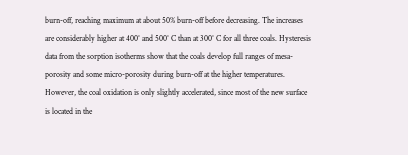burn-off, reaching maximum at about 50% burn-off before decreasing. The increases are considerably higher at 400° and 500° C than at 300° C for all three coals. Hysteresis data from the sorption isotherms show that the coals develop full ranges of mesa-porosity and some micro-porosity during burn-off at the higher temperatures. However, the coal oxidation is only slightly accelerated, since most of the new surface is located in the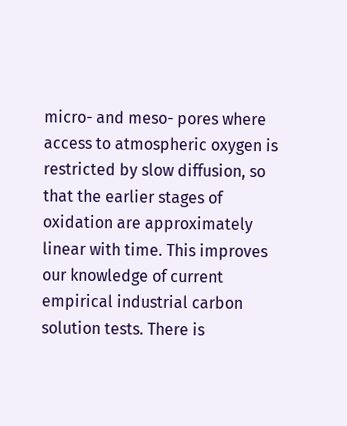micro- and meso- pores where access to atmospheric oxygen is restricted by slow diffusion, so that the earlier stages of oxidation are approximately linear with time. This improves our knowledge of current empirical industrial carbon solution tests. There is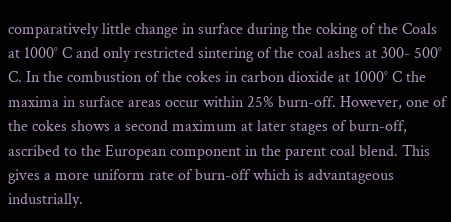comparatively little change in surface during the coking of the Coals at 1000° C and only restricted sintering of the coal ashes at 300- 500° C. In the combustion of the cokes in carbon dioxide at 1000° C the maxima in surface areas occur within 25% burn-off. However, one of the cokes shows a second maximum at later stages of burn-off, ascribed to the European component in the parent coal blend. This gives a more uniform rate of burn-off which is advantageous industrially.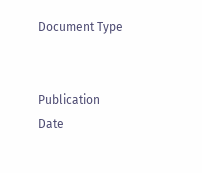Document Type


Publication Date